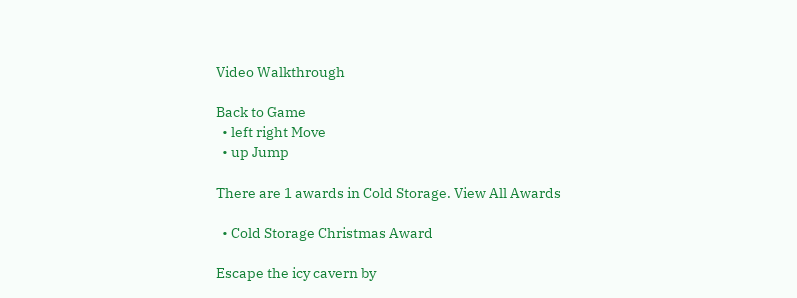Video Walkthrough

Back to Game
  • left right Move
  • up Jump

There are 1 awards in Cold Storage. View All Awards

  • Cold Storage Christmas Award

Escape the icy cavern by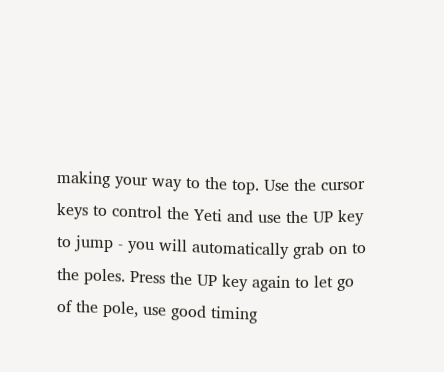making your way to the top. Use the cursor keys to control the Yeti and use the UP key to jump - you will automatically grab on to the poles. Press the UP key again to let go of the pole, use good timing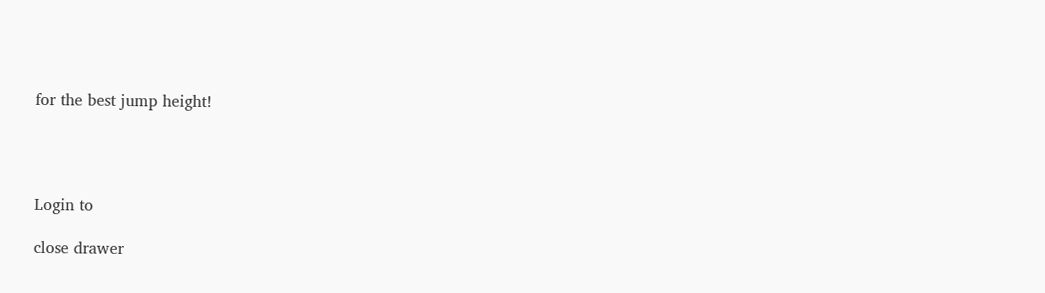for the best jump height!




Login to

close drawer